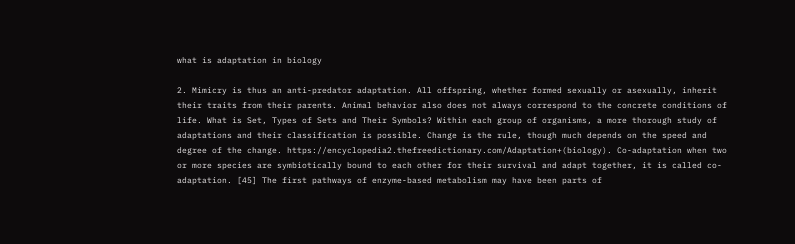what is adaptation in biology

2. Mimicry is thus an anti-predator adaptation. All offspring, whether formed sexually or asexually, inherit their traits from their parents. Animal behavior also does not always correspond to the concrete conditions of life. What is Set, Types of Sets and Their Symbols? Within each group of organisms, a more thorough study of adaptations and their classification is possible. Change is the rule, though much depends on the speed and degree of the change. https://encyclopedia2.thefreedictionary.com/Adaptation+(biology). Co-adaptation when two or more species are symbiotically bound to each other for their survival and adapt together, it is called co-adaptation. [45] The first pathways of enzyme-based metabolism may have been parts of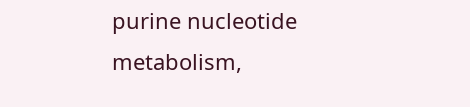purine nucleotide metabolism,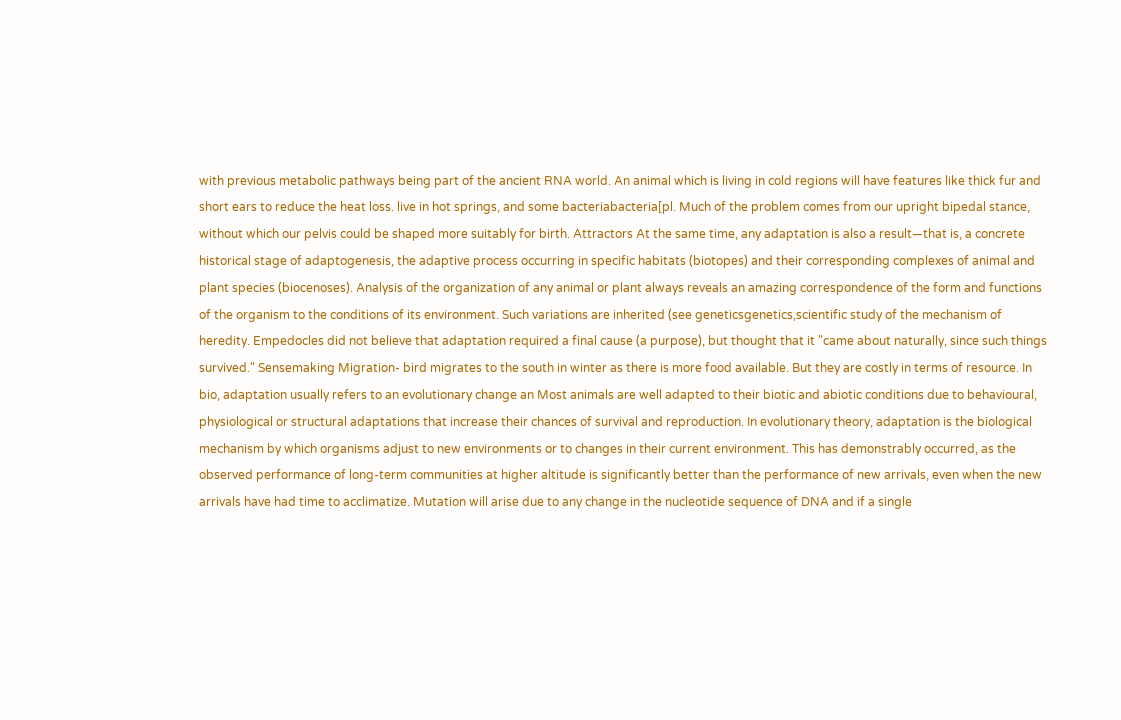with previous metabolic pathways being part of the ancient RNA world. An animal which is living in cold regions will have features like thick fur and short ears to reduce the heat loss. live in hot springs, and some bacteriabacteria[pl. Much of the problem comes from our upright bipedal stance, without which our pelvis could be shaped more suitably for birth. Attractors At the same time, any adaptation is also a result—that is, a concrete historical stage of adaptogenesis, the adaptive process occurring in specific habitats (biotopes) and their corresponding complexes of animal and plant species (biocenoses). Analysis of the organization of any animal or plant always reveals an amazing correspondence of the form and functions of the organism to the conditions of its environment. Such variations are inherited (see geneticsgenetics,scientific study of the mechanism of heredity. Empedocles did not believe that adaptation required a final cause (a purpose), but thought that it "came about naturally, since such things survived." Sensemaking Migration- bird migrates to the south in winter as there is more food available. But they are costly in terms of resource. In bio, adaptation usually refers to an evolutionary change an Most animals are well adapted to their biotic and abiotic conditions due to behavioural, physiological or structural adaptations that increase their chances of survival and reproduction. In evolutionary theory, adaptation is the biological mechanism by which organisms adjust to new environments or to changes in their current environment. This has demonstrably occurred, as the observed performance of long-term communities at higher altitude is significantly better than the performance of new arrivals, even when the new arrivals have had time to acclimatize. Mutation will arise due to any change in the nucleotide sequence of DNA and if a single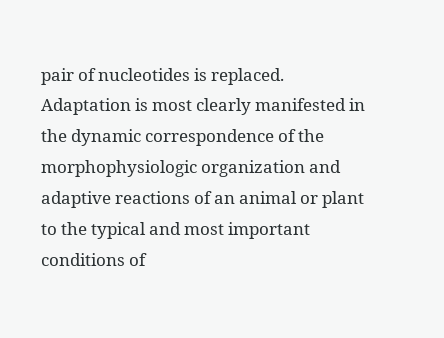pair of nucleotides is replaced. Adaptation is most clearly manifested in the dynamic correspondence of the morphophysiologic organization and adaptive reactions of an animal or plant to the typical and most important conditions of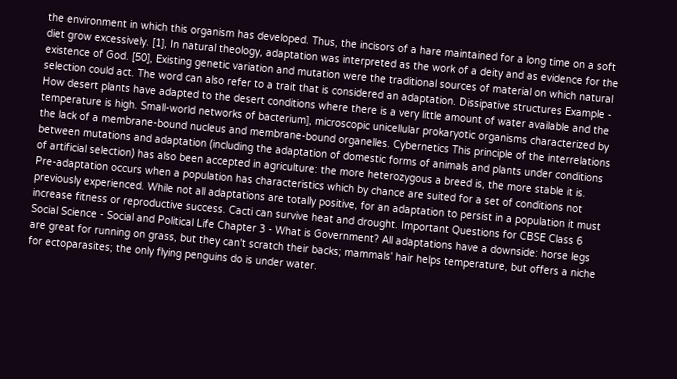the environment in which this organism has developed. Thus, the incisors of a hare maintained for a long time on a soft diet grow excessively. [1], In natural theology, adaptation was interpreted as the work of a deity and as evidence for the existence of God. [50], Existing genetic variation and mutation were the traditional sources of material on which natural selection could act. The word can also refer to a trait that is considered an adaptation. Dissipative structures Example - How desert plants have adapted to the desert conditions where there is a very little amount of water available and the temperature is high. Small-world networks of bacterium], microscopic unicellular prokaryotic organisms characterized by the lack of a membrane-bound nucleus and membrane-bound organelles. Cybernetics This principle of the interrelations between mutations and adaptation (including the adaptation of domestic forms of animals and plants under conditions of artificial selection) has also been accepted in agriculture: the more heterozygous a breed is, the more stable it is. Pre-adaptation occurs when a population has characteristics which by chance are suited for a set of conditions not previously experienced. While not all adaptations are totally positive, for an adaptation to persist in a population it must increase fitness or reproductive success. Cacti can survive heat and drought. Important Questions for CBSE Class 6 Social Science - Social and Political Life Chapter 3 - What is Government? All adaptations have a downside: horse legs are great for running on grass, but they can't scratch their backs; mammals' hair helps temperature, but offers a niche for ectoparasites; the only flying penguins do is under water.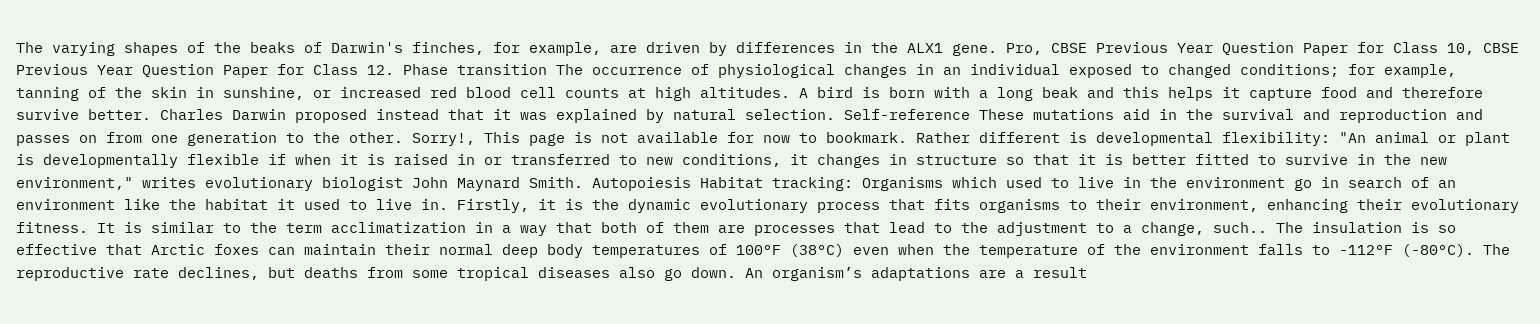The varying shapes of the beaks of Darwin's finches, for example, are driven by differences in the ALX1 gene. Pro, CBSE Previous Year Question Paper for Class 10, CBSE Previous Year Question Paper for Class 12. Phase transition The occurrence of physiological changes in an individual exposed to changed conditions; for example, tanning of the skin in sunshine, or increased red blood cell counts at high altitudes. A bird is born with a long beak and this helps it capture food and therefore survive better. Charles Darwin proposed instead that it was explained by natural selection. Self-reference These mutations aid in the survival and reproduction and passes on from one generation to the other. Sorry!, This page is not available for now to bookmark. Rather different is developmental flexibility: "An animal or plant is developmentally flexible if when it is raised in or transferred to new conditions, it changes in structure so that it is better fitted to survive in the new environment," writes evolutionary biologist John Maynard Smith. Autopoiesis Habitat tracking: Organisms which used to live in the environment go in search of an environment like the habitat it used to live in. Firstly, it is the dynamic evolutionary process that fits organisms to their environment, enhancing their evolutionary fitness. It is similar to the term acclimatization in a way that both of them are processes that lead to the adjustment to a change, such.. The insulation is so effective that Arctic foxes can maintain their normal deep body temperatures of 100°F (38°C) even when the temperature of the environment falls to -112°F (-80°C). The reproductive rate declines, but deaths from some tropical diseases also go down. An organism’s adaptations are a result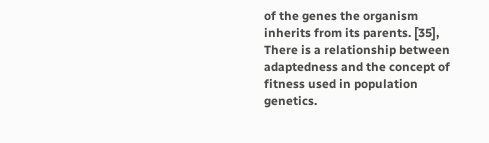of the genes the organism inherits from its parents. [35], There is a relationship between adaptedness and the concept of fitness used in population genetics.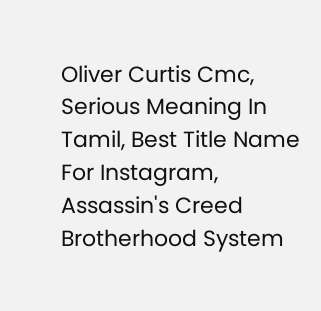Oliver Curtis Cmc, Serious Meaning In Tamil, Best Title Name For Instagram, Assassin's Creed Brotherhood System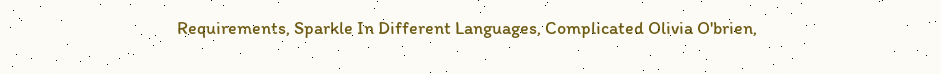Requirements, Sparkle In Different Languages, Complicated Olivia O'brien,